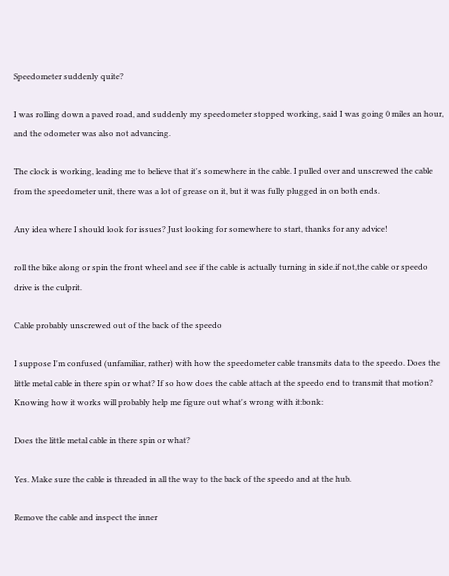Speedometer suddenly quite?

I was rolling down a paved road, and suddenly my speedometer stopped working, said I was going 0 miles an hour, and the odometer was also not advancing.

The clock is working, leading me to believe that it's somewhere in the cable. I pulled over and unscrewed the cable from the speedometer unit, there was a lot of grease on it, but it was fully plugged in on both ends.

Any idea where I should look for issues? Just looking for somewhere to start, thanks for any advice!

roll the bike along or spin the front wheel and see if the cable is actually turning in side.if not,the cable or speedo drive is the culprit.

Cable probably unscrewed out of the back of the speedo

I suppose I'm confused (unfamiliar, rather) with how the speedometer cable transmits data to the speedo. Does the little metal cable in there spin or what? If so how does the cable attach at the speedo end to transmit that motion? Knowing how it works will probably help me figure out what's wrong with it:bonk:

Does the little metal cable in there spin or what?

Yes. Make sure the cable is threaded in all the way to the back of the speedo and at the hub.

Remove the cable and inspect the inner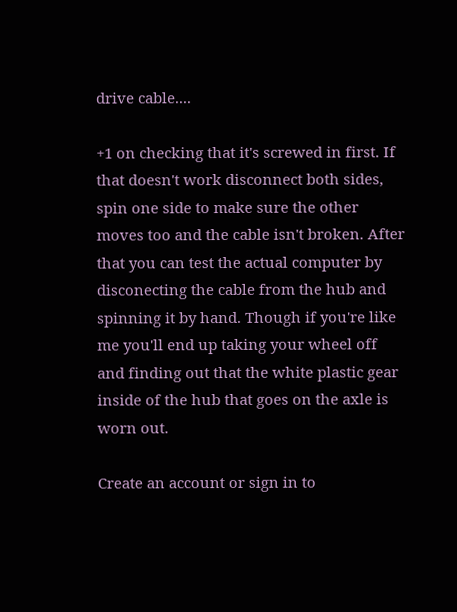drive cable....

+1 on checking that it's screwed in first. If that doesn't work disconnect both sides, spin one side to make sure the other moves too and the cable isn't broken. After that you can test the actual computer by disconecting the cable from the hub and spinning it by hand. Though if you're like me you'll end up taking your wheel off and finding out that the white plastic gear inside of the hub that goes on the axle is worn out.

Create an account or sign in to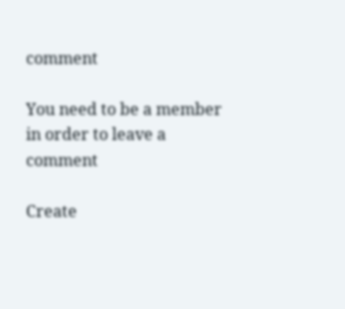comment

You need to be a member in order to leave a comment

Create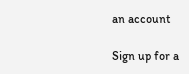an account

Sign up for a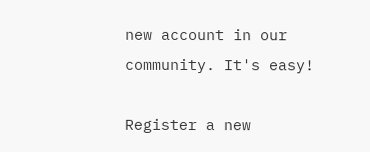new account in our community. It's easy!

Register a new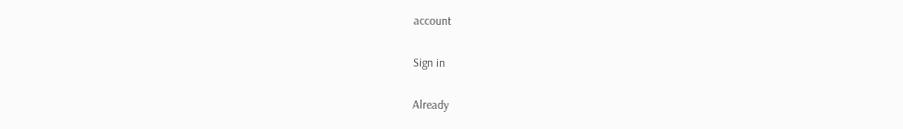account

Sign in

Already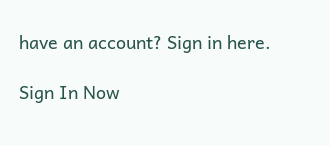have an account? Sign in here.

Sign In Now